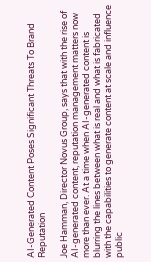AI-Generated Content Poses Significant Threats To Brand Reputation

Joe Hamman, Director Novus Group, says that with the rise of AI-generated content, reputation management matters now more than ever. At a time when AI-generated content is blurring the lines between what is real and what is fabricated with the capabilities to generate content at scale and influence public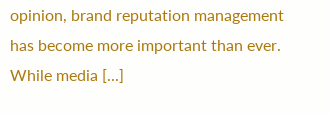opinion, brand reputation management has become more important than ever. While media [...]